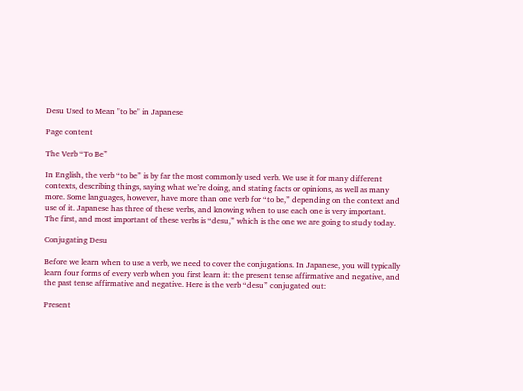Desu Used to Mean "to be" in Japanese

Page content

The Verb “To Be”

In English, the verb “to be” is by far the most commonly used verb. We use it for many different contexts, describing things, saying what we’re doing, and stating facts or opinions, as well as many more. Some languages, however, have more than one verb for “to be,” depending on the context and use of it. Japanese has three of these verbs, and knowing when to use each one is very important. The first, and most important of these verbs is “desu,” which is the one we are going to study today.

Conjugating Desu

Before we learn when to use a verb, we need to cover the conjugations. In Japanese, you will typically learn four forms of every verb when you first learn it: the present tense affirmative and negative, and the past tense affirmative and negative. Here is the verb “desu” conjugated out:

Present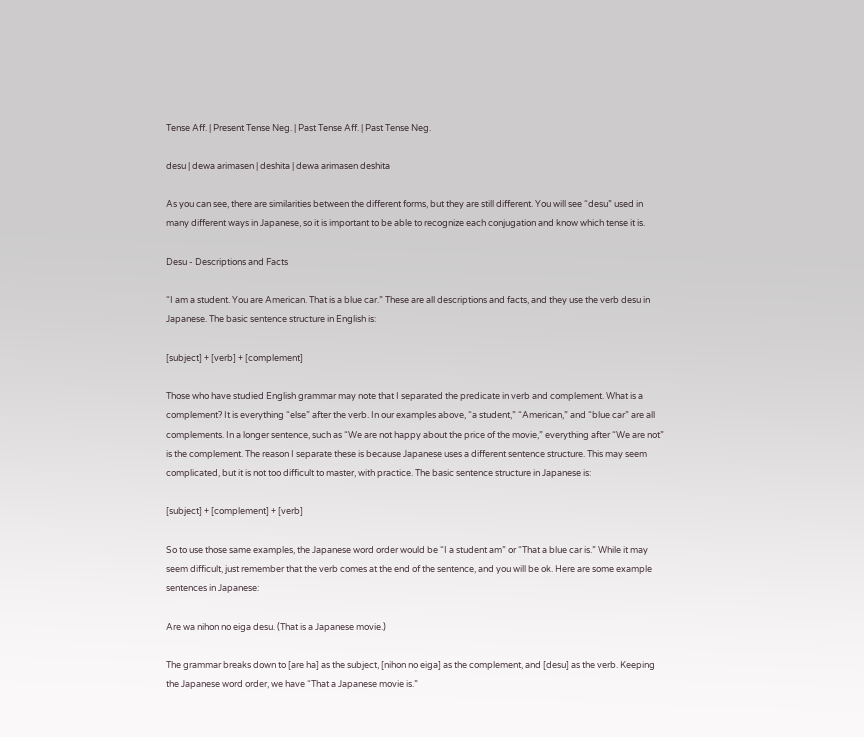Tense Aff. | Present Tense Neg. | Past Tense Aff. | Past Tense Neg.

desu | dewa arimasen | deshita | dewa arimasen deshita

As you can see, there are similarities between the different forms, but they are still different. You will see “desu” used in many different ways in Japanese, so it is important to be able to recognize each conjugation and know which tense it is.

Desu - Descriptions and Facts

“I am a student. You are American. That is a blue car.” These are all descriptions and facts, and they use the verb desu in Japanese. The basic sentence structure in English is:

[subject] + [verb] + [complement]

Those who have studied English grammar may note that I separated the predicate in verb and complement. What is a complement? It is everything “else” after the verb. In our examples above, “a student,” “American,” and “blue car” are all complements. In a longer sentence, such as “We are not happy about the price of the movie,” everything after “We are not” is the complement. The reason I separate these is because Japanese uses a different sentence structure. This may seem complicated, but it is not too difficult to master, with practice. The basic sentence structure in Japanese is:

[subject] + [complement] + [verb]

So to use those same examples, the Japanese word order would be “I a student am” or “That a blue car is.” While it may seem difficult, just remember that the verb comes at the end of the sentence, and you will be ok. Here are some example sentences in Japanese:

Are wa nihon no eiga desu. (That is a Japanese movie.)

The grammar breaks down to [are ha] as the subject, [nihon no eiga] as the complement, and [desu] as the verb. Keeping the Japanese word order, we have “That a Japanese movie is.”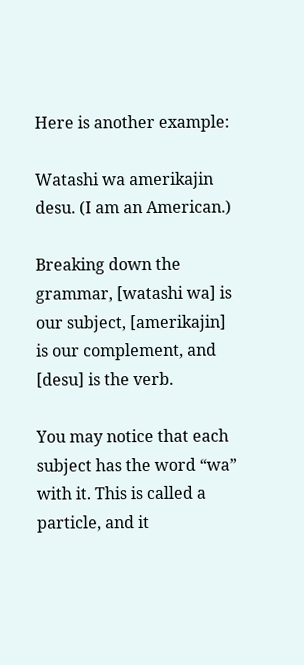Here is another example:

Watashi wa amerikajin desu. (I am an American.)

Breaking down the grammar, [watashi wa] is our subject, [amerikajin] is our complement, and [desu] is the verb.

You may notice that each subject has the word “wa” with it. This is called a particle, and it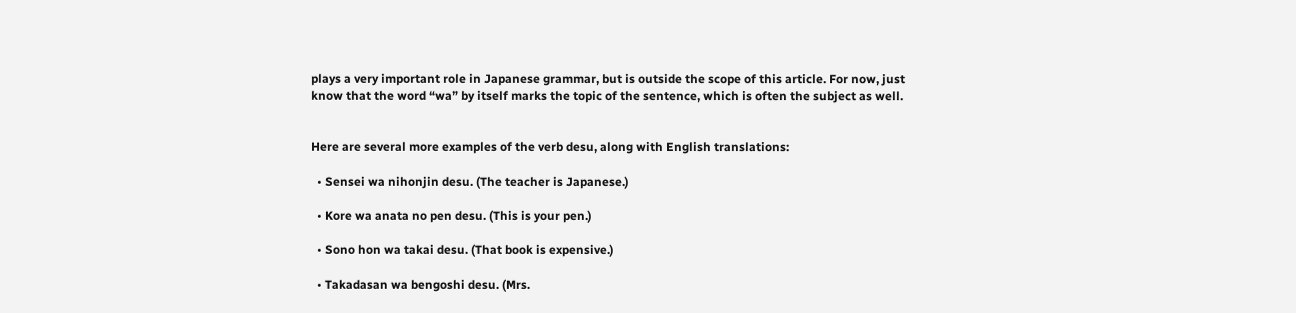plays a very important role in Japanese grammar, but is outside the scope of this article. For now, just know that the word “wa” by itself marks the topic of the sentence, which is often the subject as well.


Here are several more examples of the verb desu, along with English translations:

  • Sensei wa nihonjin desu. (The teacher is Japanese.)

  • Kore wa anata no pen desu. (This is your pen.)

  • Sono hon wa takai desu. (That book is expensive.)

  • Takadasan wa bengoshi desu. (Mrs.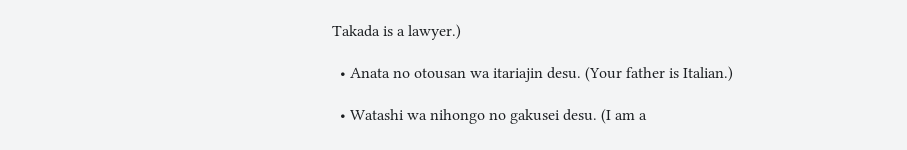Takada is a lawyer.)

  • Anata no otousan wa itariajin desu. (Your father is Italian.)

  • Watashi wa nihongo no gakusei desu. (I am a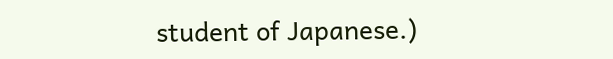student of Japanese.)